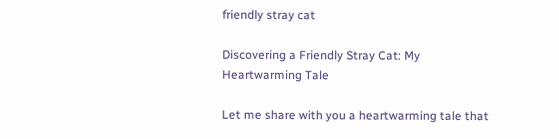friendly stray cat

Discovering a Friendly Stray Cat: My Heartwarming Tale

Let me share with you a heartwarming tale that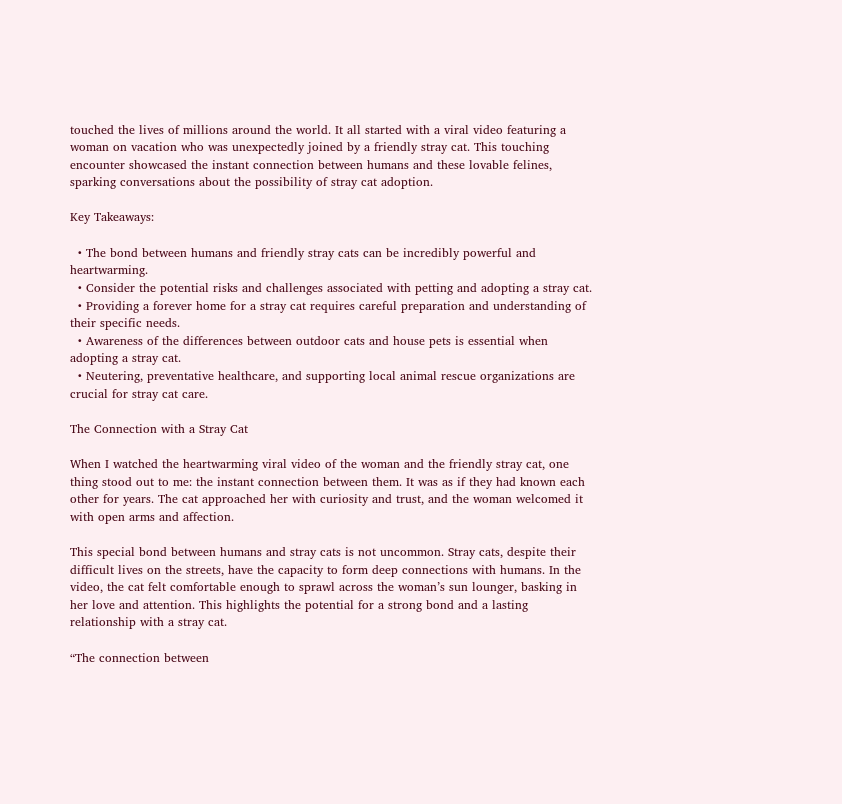touched the lives of millions around the world. It all started with a viral video featuring a woman on vacation who was unexpectedly joined by a friendly stray cat. This touching encounter showcased the instant connection between humans and these lovable felines, sparking conversations about the possibility of stray cat adoption.

Key Takeaways:

  • The bond between humans and friendly stray cats can be incredibly powerful and heartwarming.
  • Consider the potential risks and challenges associated with petting and adopting a stray cat.
  • Providing a forever home for a stray cat requires careful preparation and understanding of their specific needs.
  • Awareness of the differences between outdoor cats and house pets is essential when adopting a stray cat.
  • Neutering, preventative healthcare, and supporting local animal rescue organizations are crucial for stray cat care.

The Connection with a Stray Cat

When I watched the heartwarming viral video of the woman and the friendly stray cat, one thing stood out to me: the instant connection between them. It was as if they had known each other for years. The cat approached her with curiosity and trust, and the woman welcomed it with open arms and affection.

This special bond between humans and stray cats is not uncommon. Stray cats, despite their difficult lives on the streets, have the capacity to form deep connections with humans. In the video, the cat felt comfortable enough to sprawl across the woman’s sun lounger, basking in her love and attention. This highlights the potential for a strong bond and a lasting relationship with a stray cat.

“The connection between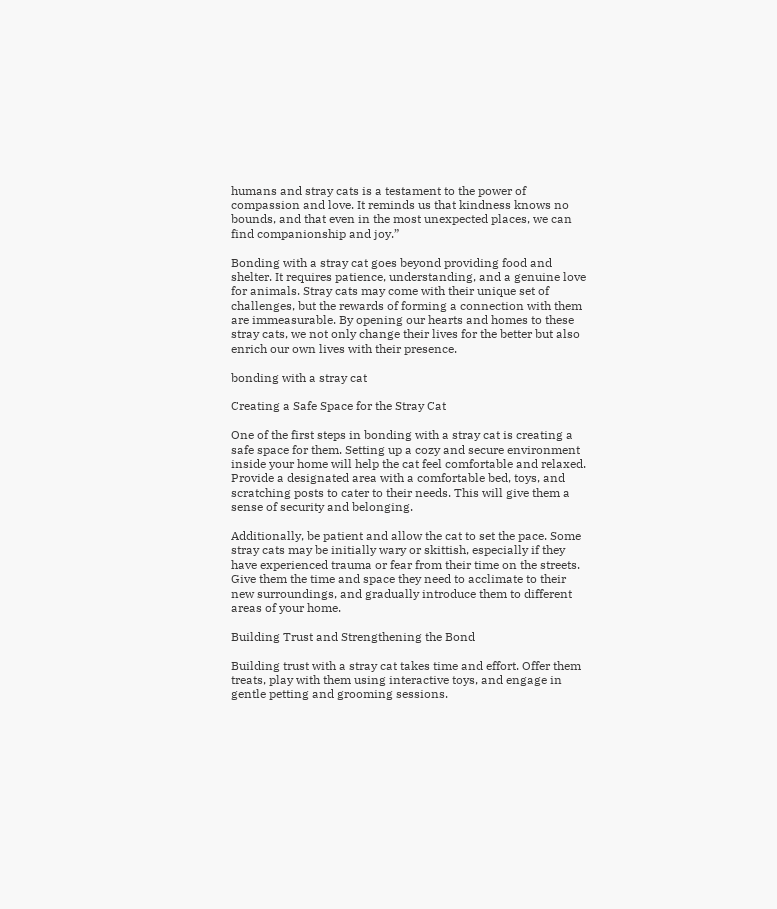humans and stray cats is a testament to the power of compassion and love. It reminds us that kindness knows no bounds, and that even in the most unexpected places, we can find companionship and joy.”

Bonding with a stray cat goes beyond providing food and shelter. It requires patience, understanding, and a genuine love for animals. Stray cats may come with their unique set of challenges, but the rewards of forming a connection with them are immeasurable. By opening our hearts and homes to these stray cats, we not only change their lives for the better but also enrich our own lives with their presence.

bonding with a stray cat

Creating a Safe Space for the Stray Cat

One of the first steps in bonding with a stray cat is creating a safe space for them. Setting up a cozy and secure environment inside your home will help the cat feel comfortable and relaxed. Provide a designated area with a comfortable bed, toys, and scratching posts to cater to their needs. This will give them a sense of security and belonging.

Additionally, be patient and allow the cat to set the pace. Some stray cats may be initially wary or skittish, especially if they have experienced trauma or fear from their time on the streets. Give them the time and space they need to acclimate to their new surroundings, and gradually introduce them to different areas of your home.

Building Trust and Strengthening the Bond

Building trust with a stray cat takes time and effort. Offer them treats, play with them using interactive toys, and engage in gentle petting and grooming sessions.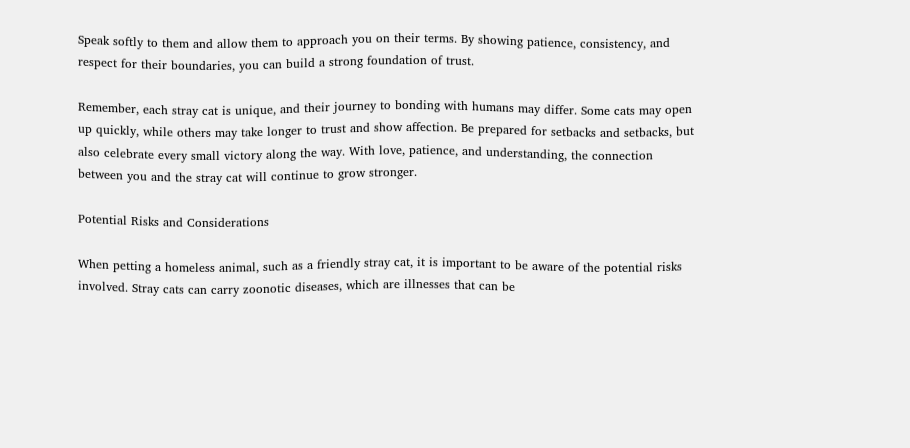Speak softly to them and allow them to approach you on their terms. By showing patience, consistency, and respect for their boundaries, you can build a strong foundation of trust.

Remember, each stray cat is unique, and their journey to bonding with humans may differ. Some cats may open up quickly, while others may take longer to trust and show affection. Be prepared for setbacks and setbacks, but also celebrate every small victory along the way. With love, patience, and understanding, the connection between you and the stray cat will continue to grow stronger.

Potential Risks and Considerations

When petting a homeless animal, such as a friendly stray cat, it is important to be aware of the potential risks involved. Stray cats can carry zoonotic diseases, which are illnesses that can be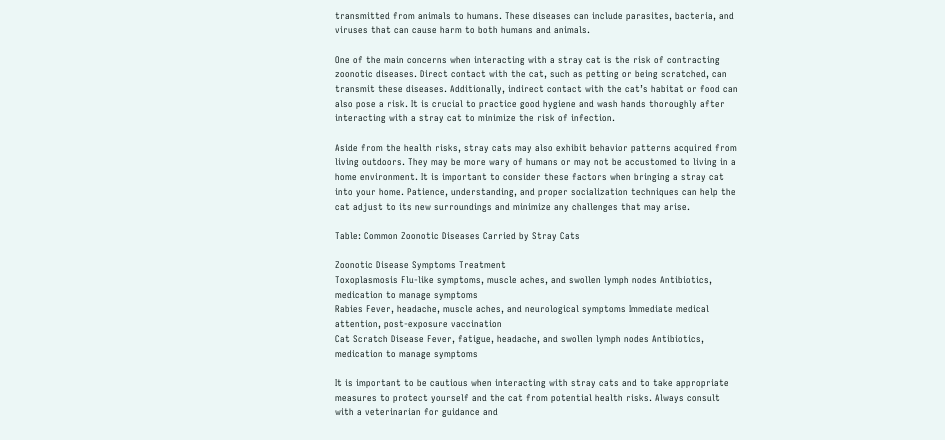transmitted from animals to humans. These diseases can include parasites, bacteria, and viruses that can cause harm to both humans and animals.

One of the main concerns when interacting with a stray cat is the risk of contracting zoonotic diseases. Direct contact with the cat, such as petting or being scratched, can transmit these diseases. Additionally, indirect contact with the cat’s habitat or food can also pose a risk. It is crucial to practice good hygiene and wash hands thoroughly after interacting with a stray cat to minimize the risk of infection.

Aside from the health risks, stray cats may also exhibit behavior patterns acquired from living outdoors. They may be more wary of humans or may not be accustomed to living in a home environment. It is important to consider these factors when bringing a stray cat into your home. Patience, understanding, and proper socialization techniques can help the cat adjust to its new surroundings and minimize any challenges that may arise.

Table: Common Zoonotic Diseases Carried by Stray Cats

Zoonotic Disease Symptoms Treatment
Toxoplasmosis Flu-like symptoms, muscle aches, and swollen lymph nodes Antibiotics, medication to manage symptoms
Rabies Fever, headache, muscle aches, and neurological symptoms Immediate medical attention, post-exposure vaccination
Cat Scratch Disease Fever, fatigue, headache, and swollen lymph nodes Antibiotics, medication to manage symptoms

It is important to be cautious when interacting with stray cats and to take appropriate measures to protect yourself and the cat from potential health risks. Always consult with a veterinarian for guidance and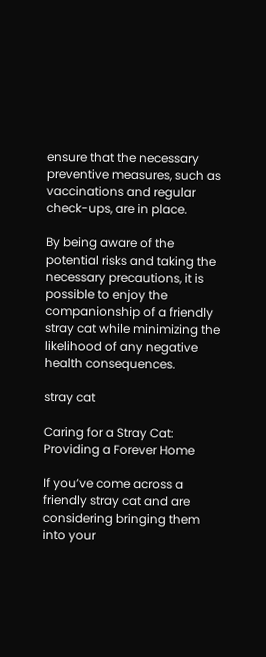ensure that the necessary preventive measures, such as vaccinations and regular check-ups, are in place.

By being aware of the potential risks and taking the necessary precautions, it is possible to enjoy the companionship of a friendly stray cat while minimizing the likelihood of any negative health consequences.

stray cat

Caring for a Stray Cat: Providing a Forever Home

If you’ve come across a friendly stray cat and are considering bringing them into your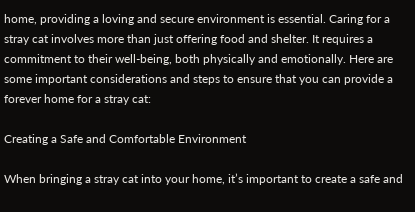home, providing a loving and secure environment is essential. Caring for a stray cat involves more than just offering food and shelter. It requires a commitment to their well-being, both physically and emotionally. Here are some important considerations and steps to ensure that you can provide a forever home for a stray cat:

Creating a Safe and Comfortable Environment

When bringing a stray cat into your home, it’s important to create a safe and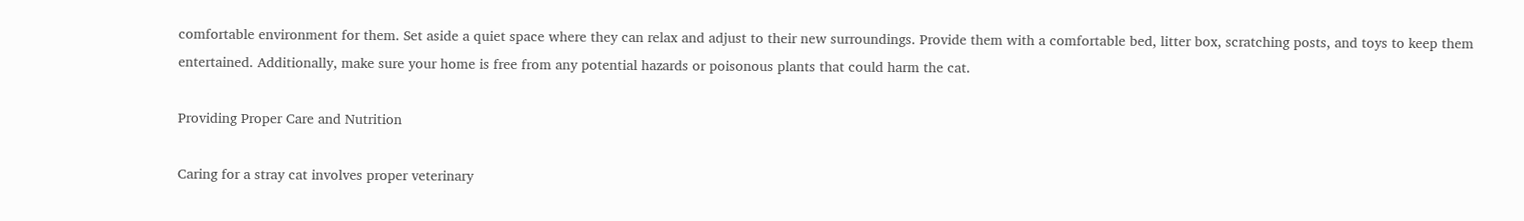comfortable environment for them. Set aside a quiet space where they can relax and adjust to their new surroundings. Provide them with a comfortable bed, litter box, scratching posts, and toys to keep them entertained. Additionally, make sure your home is free from any potential hazards or poisonous plants that could harm the cat.

Providing Proper Care and Nutrition

Caring for a stray cat involves proper veterinary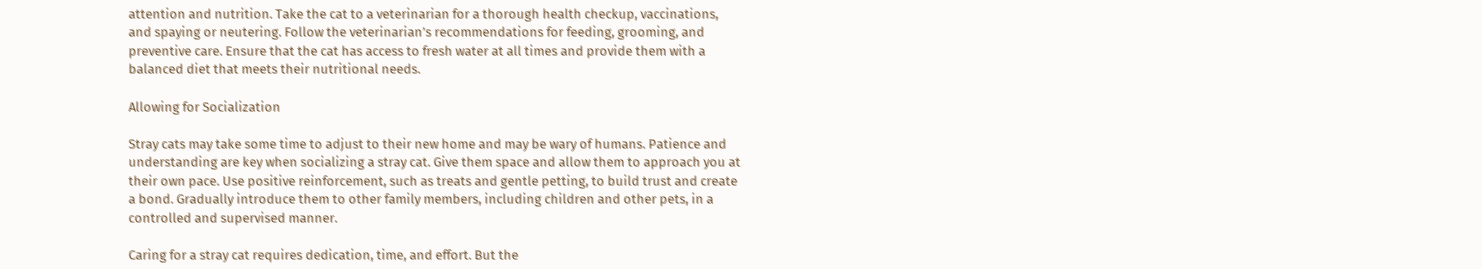attention and nutrition. Take the cat to a veterinarian for a thorough health checkup, vaccinations, and spaying or neutering. Follow the veterinarian’s recommendations for feeding, grooming, and preventive care. Ensure that the cat has access to fresh water at all times and provide them with a balanced diet that meets their nutritional needs.

Allowing for Socialization

Stray cats may take some time to adjust to their new home and may be wary of humans. Patience and understanding are key when socializing a stray cat. Give them space and allow them to approach you at their own pace. Use positive reinforcement, such as treats and gentle petting, to build trust and create a bond. Gradually introduce them to other family members, including children and other pets, in a controlled and supervised manner.

Caring for a stray cat requires dedication, time, and effort. But the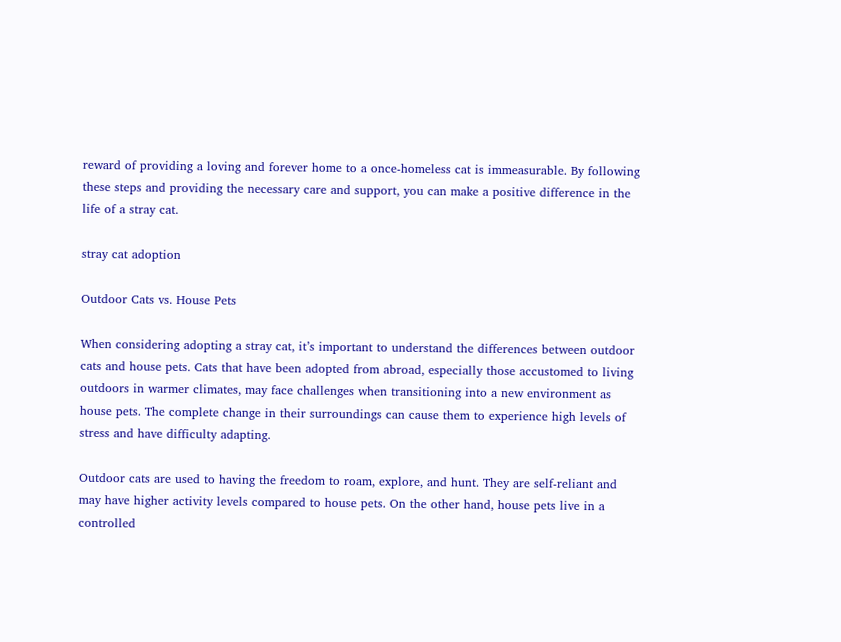reward of providing a loving and forever home to a once-homeless cat is immeasurable. By following these steps and providing the necessary care and support, you can make a positive difference in the life of a stray cat.

stray cat adoption

Outdoor Cats vs. House Pets

When considering adopting a stray cat, it’s important to understand the differences between outdoor cats and house pets. Cats that have been adopted from abroad, especially those accustomed to living outdoors in warmer climates, may face challenges when transitioning into a new environment as house pets. The complete change in their surroundings can cause them to experience high levels of stress and have difficulty adapting.

Outdoor cats are used to having the freedom to roam, explore, and hunt. They are self-reliant and may have higher activity levels compared to house pets. On the other hand, house pets live in a controlled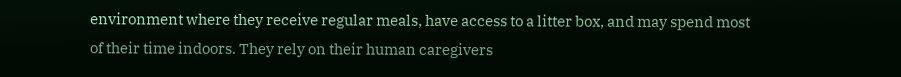environment where they receive regular meals, have access to a litter box, and may spend most of their time indoors. They rely on their human caregivers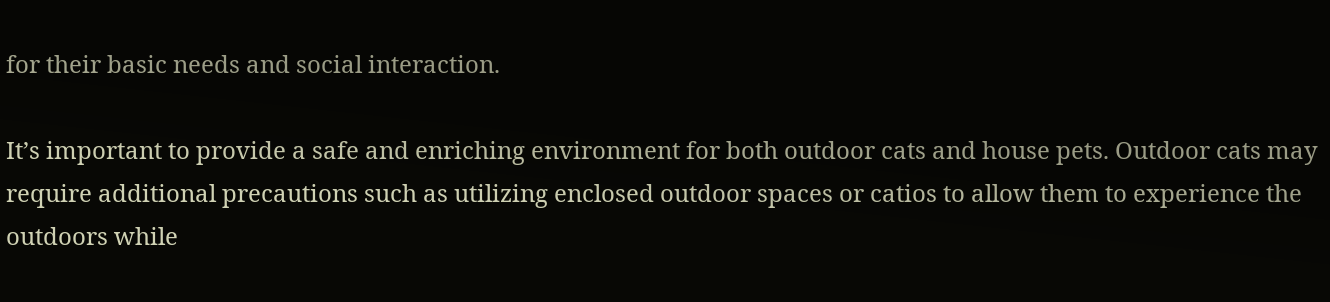for their basic needs and social interaction.

It’s important to provide a safe and enriching environment for both outdoor cats and house pets. Outdoor cats may require additional precautions such as utilizing enclosed outdoor spaces or catios to allow them to experience the outdoors while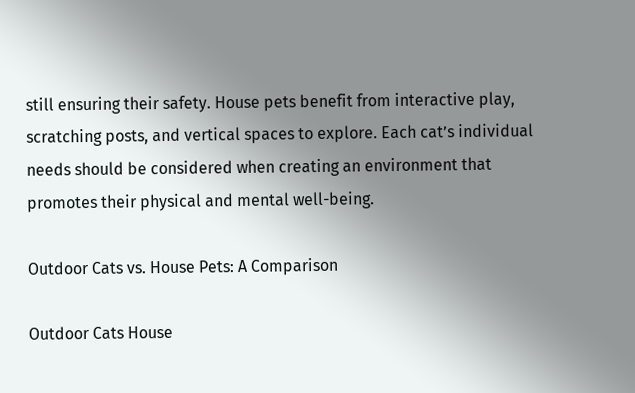still ensuring their safety. House pets benefit from interactive play, scratching posts, and vertical spaces to explore. Each cat’s individual needs should be considered when creating an environment that promotes their physical and mental well-being.

Outdoor Cats vs. House Pets: A Comparison

Outdoor Cats House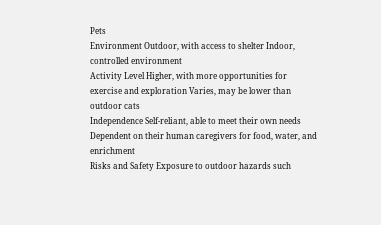Pets
Environment Outdoor, with access to shelter Indoor, controlled environment
Activity Level Higher, with more opportunities for exercise and exploration Varies, may be lower than outdoor cats
Independence Self-reliant, able to meet their own needs Dependent on their human caregivers for food, water, and enrichment
Risks and Safety Exposure to outdoor hazards such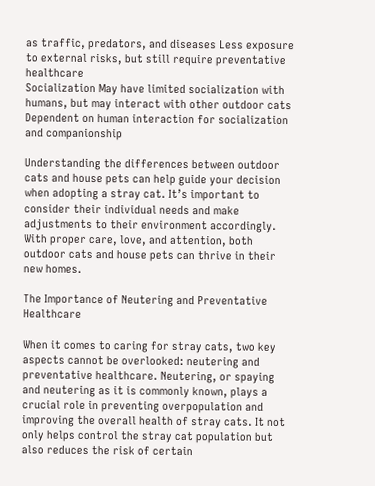as traffic, predators, and diseases Less exposure to external risks, but still require preventative healthcare
Socialization May have limited socialization with humans, but may interact with other outdoor cats Dependent on human interaction for socialization and companionship

Understanding the differences between outdoor cats and house pets can help guide your decision when adopting a stray cat. It’s important to consider their individual needs and make adjustments to their environment accordingly. With proper care, love, and attention, both outdoor cats and house pets can thrive in their new homes.

The Importance of Neutering and Preventative Healthcare

When it comes to caring for stray cats, two key aspects cannot be overlooked: neutering and preventative healthcare. Neutering, or spaying and neutering as it is commonly known, plays a crucial role in preventing overpopulation and improving the overall health of stray cats. It not only helps control the stray cat population but also reduces the risk of certain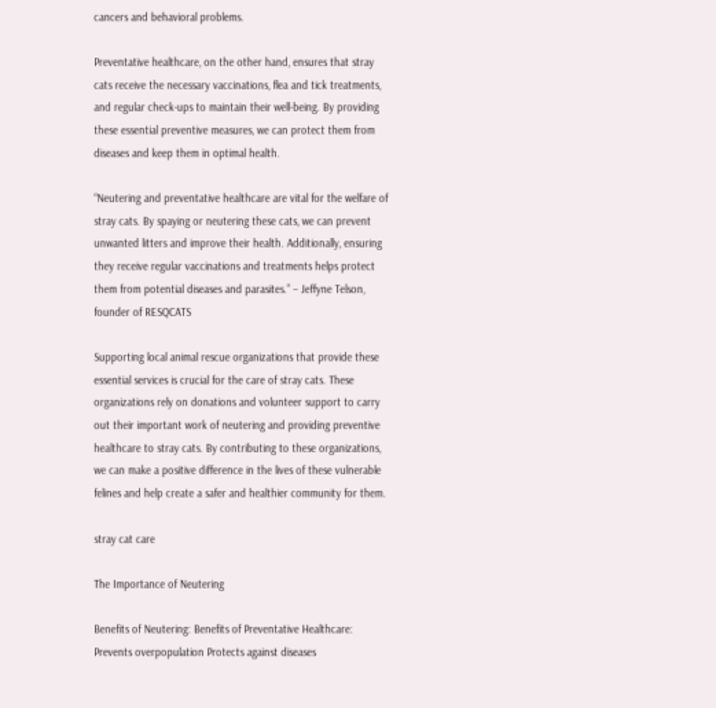cancers and behavioral problems.

Preventative healthcare, on the other hand, ensures that stray cats receive the necessary vaccinations, flea and tick treatments, and regular check-ups to maintain their well-being. By providing these essential preventive measures, we can protect them from diseases and keep them in optimal health.

“Neutering and preventative healthcare are vital for the welfare of stray cats. By spaying or neutering these cats, we can prevent unwanted litters and improve their health. Additionally, ensuring they receive regular vaccinations and treatments helps protect them from potential diseases and parasites.” – Jeffyne Telson, founder of RESQCATS

Supporting local animal rescue organizations that provide these essential services is crucial for the care of stray cats. These organizations rely on donations and volunteer support to carry out their important work of neutering and providing preventive healthcare to stray cats. By contributing to these organizations, we can make a positive difference in the lives of these vulnerable felines and help create a safer and healthier community for them.

stray cat care

The Importance of Neutering

Benefits of Neutering: Benefits of Preventative Healthcare:
Prevents overpopulation Protects against diseases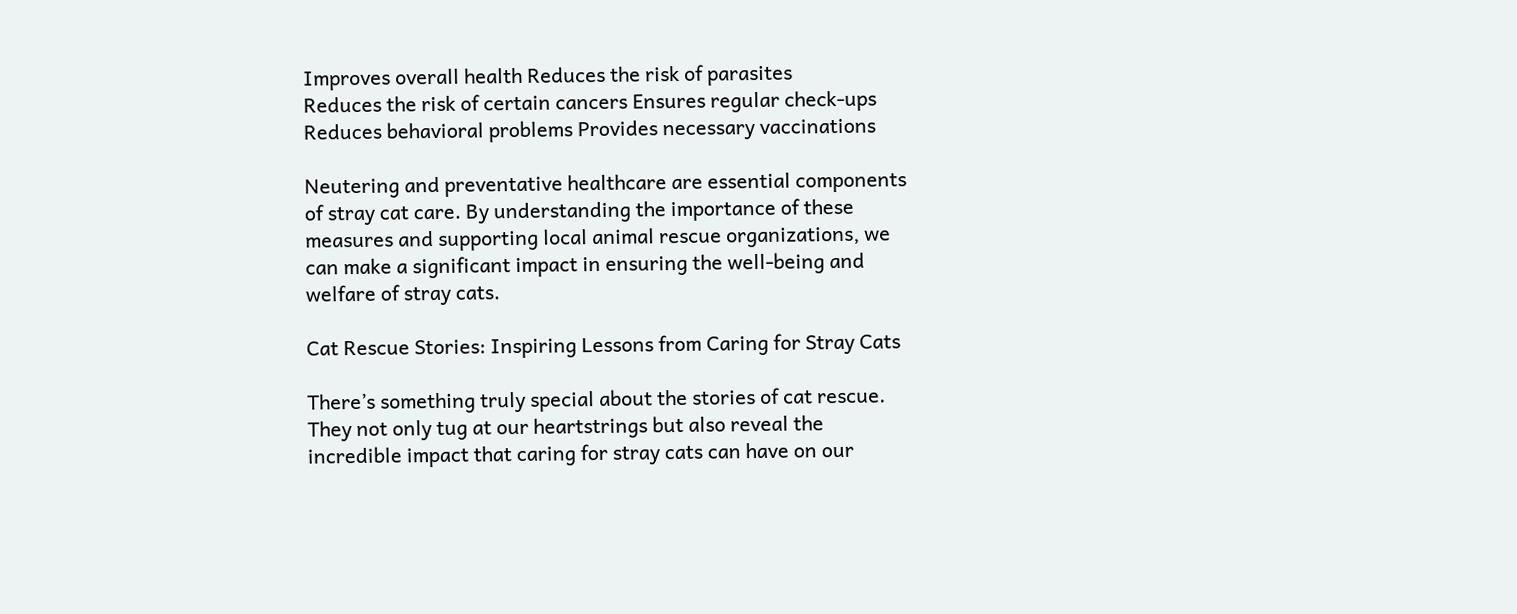Improves overall health Reduces the risk of parasites
Reduces the risk of certain cancers Ensures regular check-ups
Reduces behavioral problems Provides necessary vaccinations

Neutering and preventative healthcare are essential components of stray cat care. By understanding the importance of these measures and supporting local animal rescue organizations, we can make a significant impact in ensuring the well-being and welfare of stray cats.

Cat Rescue Stories: Inspiring Lessons from Caring for Stray Cats

There’s something truly special about the stories of cat rescue. They not only tug at our heartstrings but also reveal the incredible impact that caring for stray cats can have on our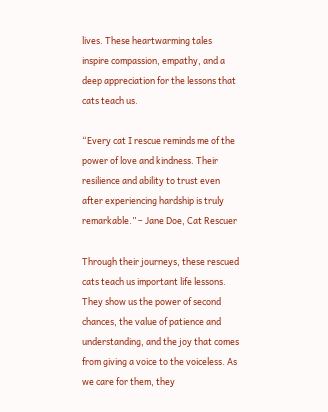lives. These heartwarming tales inspire compassion, empathy, and a deep appreciation for the lessons that cats teach us.

“Every cat I rescue reminds me of the power of love and kindness. Their resilience and ability to trust even after experiencing hardship is truly remarkable.” – Jane Doe, Cat Rescuer

Through their journeys, these rescued cats teach us important life lessons. They show us the power of second chances, the value of patience and understanding, and the joy that comes from giving a voice to the voiceless. As we care for them, they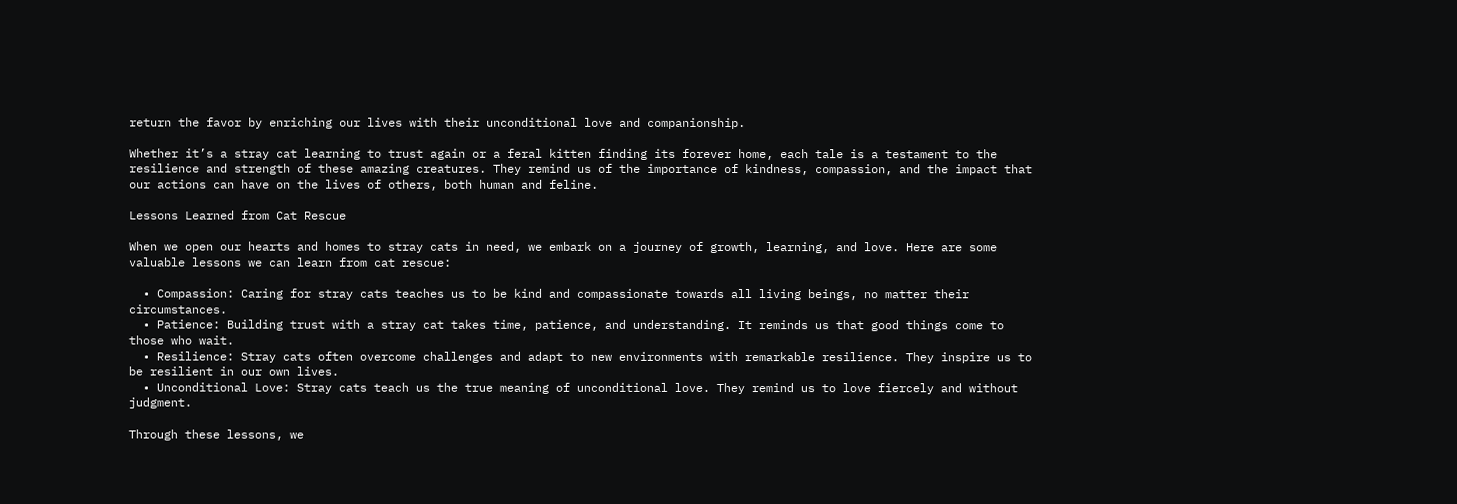return the favor by enriching our lives with their unconditional love and companionship.

Whether it’s a stray cat learning to trust again or a feral kitten finding its forever home, each tale is a testament to the resilience and strength of these amazing creatures. They remind us of the importance of kindness, compassion, and the impact that our actions can have on the lives of others, both human and feline.

Lessons Learned from Cat Rescue

When we open our hearts and homes to stray cats in need, we embark on a journey of growth, learning, and love. Here are some valuable lessons we can learn from cat rescue:

  • Compassion: Caring for stray cats teaches us to be kind and compassionate towards all living beings, no matter their circumstances.
  • Patience: Building trust with a stray cat takes time, patience, and understanding. It reminds us that good things come to those who wait.
  • Resilience: Stray cats often overcome challenges and adapt to new environments with remarkable resilience. They inspire us to be resilient in our own lives.
  • Unconditional Love: Stray cats teach us the true meaning of unconditional love. They remind us to love fiercely and without judgment.

Through these lessons, we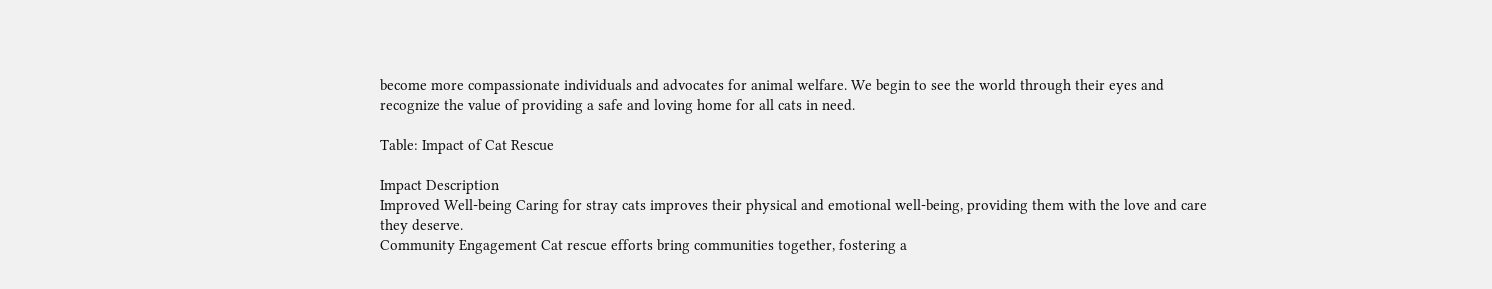become more compassionate individuals and advocates for animal welfare. We begin to see the world through their eyes and recognize the value of providing a safe and loving home for all cats in need.

Table: Impact of Cat Rescue

Impact Description
Improved Well-being Caring for stray cats improves their physical and emotional well-being, providing them with the love and care they deserve.
Community Engagement Cat rescue efforts bring communities together, fostering a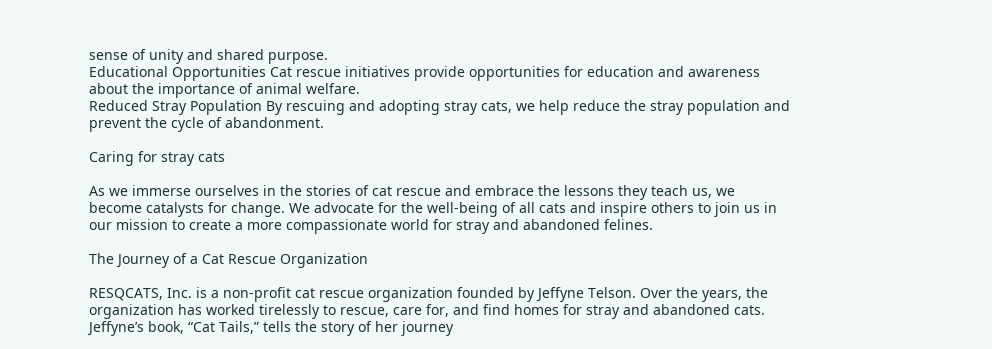sense of unity and shared purpose.
Educational Opportunities Cat rescue initiatives provide opportunities for education and awareness about the importance of animal welfare.
Reduced Stray Population By rescuing and adopting stray cats, we help reduce the stray population and prevent the cycle of abandonment.

Caring for stray cats

As we immerse ourselves in the stories of cat rescue and embrace the lessons they teach us, we become catalysts for change. We advocate for the well-being of all cats and inspire others to join us in our mission to create a more compassionate world for stray and abandoned felines.

The Journey of a Cat Rescue Organization

RESQCATS, Inc. is a non-profit cat rescue organization founded by Jeffyne Telson. Over the years, the organization has worked tirelessly to rescue, care for, and find homes for stray and abandoned cats. Jeffyne’s book, “Cat Tails,” tells the story of her journey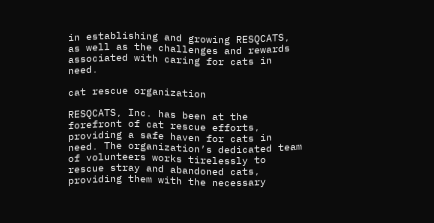in establishing and growing RESQCATS, as well as the challenges and rewards associated with caring for cats in need.

cat rescue organization

RESQCATS, Inc. has been at the forefront of cat rescue efforts, providing a safe haven for cats in need. The organization’s dedicated team of volunteers works tirelessly to rescue stray and abandoned cats, providing them with the necessary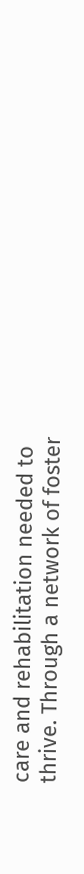care and rehabilitation needed to thrive. Through a network of foster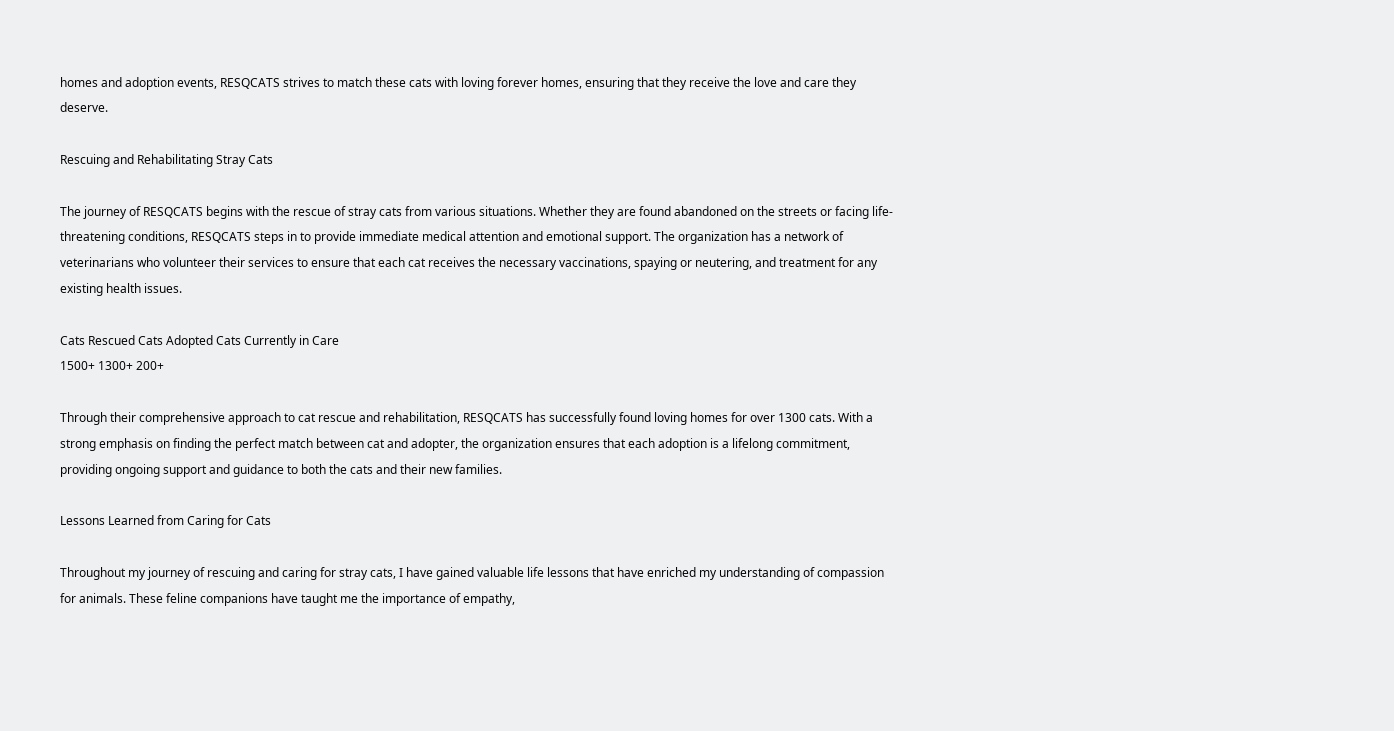homes and adoption events, RESQCATS strives to match these cats with loving forever homes, ensuring that they receive the love and care they deserve.

Rescuing and Rehabilitating Stray Cats

The journey of RESQCATS begins with the rescue of stray cats from various situations. Whether they are found abandoned on the streets or facing life-threatening conditions, RESQCATS steps in to provide immediate medical attention and emotional support. The organization has a network of veterinarians who volunteer their services to ensure that each cat receives the necessary vaccinations, spaying or neutering, and treatment for any existing health issues.

Cats Rescued Cats Adopted Cats Currently in Care
1500+ 1300+ 200+

Through their comprehensive approach to cat rescue and rehabilitation, RESQCATS has successfully found loving homes for over 1300 cats. With a strong emphasis on finding the perfect match between cat and adopter, the organization ensures that each adoption is a lifelong commitment, providing ongoing support and guidance to both the cats and their new families.

Lessons Learned from Caring for Cats

Throughout my journey of rescuing and caring for stray cats, I have gained valuable life lessons that have enriched my understanding of compassion for animals. These feline companions have taught me the importance of empathy,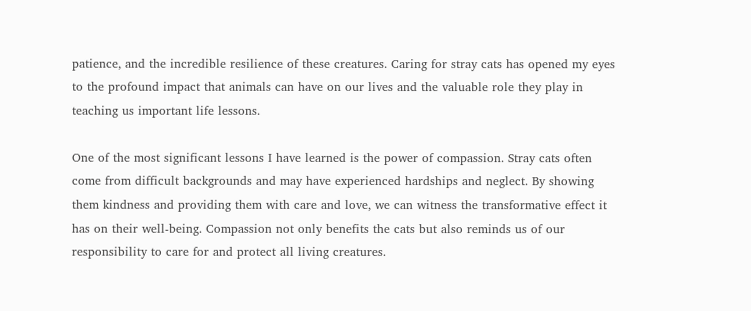patience, and the incredible resilience of these creatures. Caring for stray cats has opened my eyes to the profound impact that animals can have on our lives and the valuable role they play in teaching us important life lessons.

One of the most significant lessons I have learned is the power of compassion. Stray cats often come from difficult backgrounds and may have experienced hardships and neglect. By showing them kindness and providing them with care and love, we can witness the transformative effect it has on their well-being. Compassion not only benefits the cats but also reminds us of our responsibility to care for and protect all living creatures.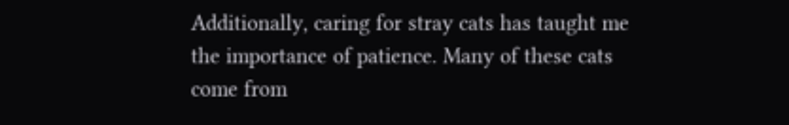Additionally, caring for stray cats has taught me the importance of patience. Many of these cats come from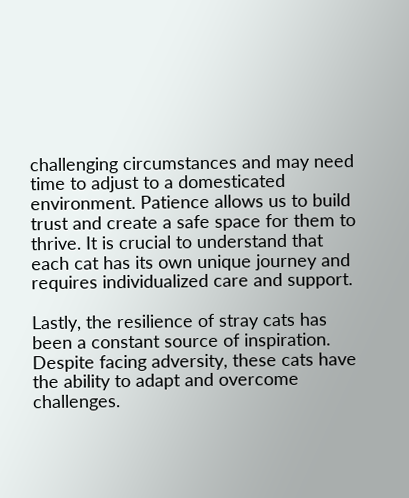challenging circumstances and may need time to adjust to a domesticated environment. Patience allows us to build trust and create a safe space for them to thrive. It is crucial to understand that each cat has its own unique journey and requires individualized care and support.

Lastly, the resilience of stray cats has been a constant source of inspiration. Despite facing adversity, these cats have the ability to adapt and overcome challenges.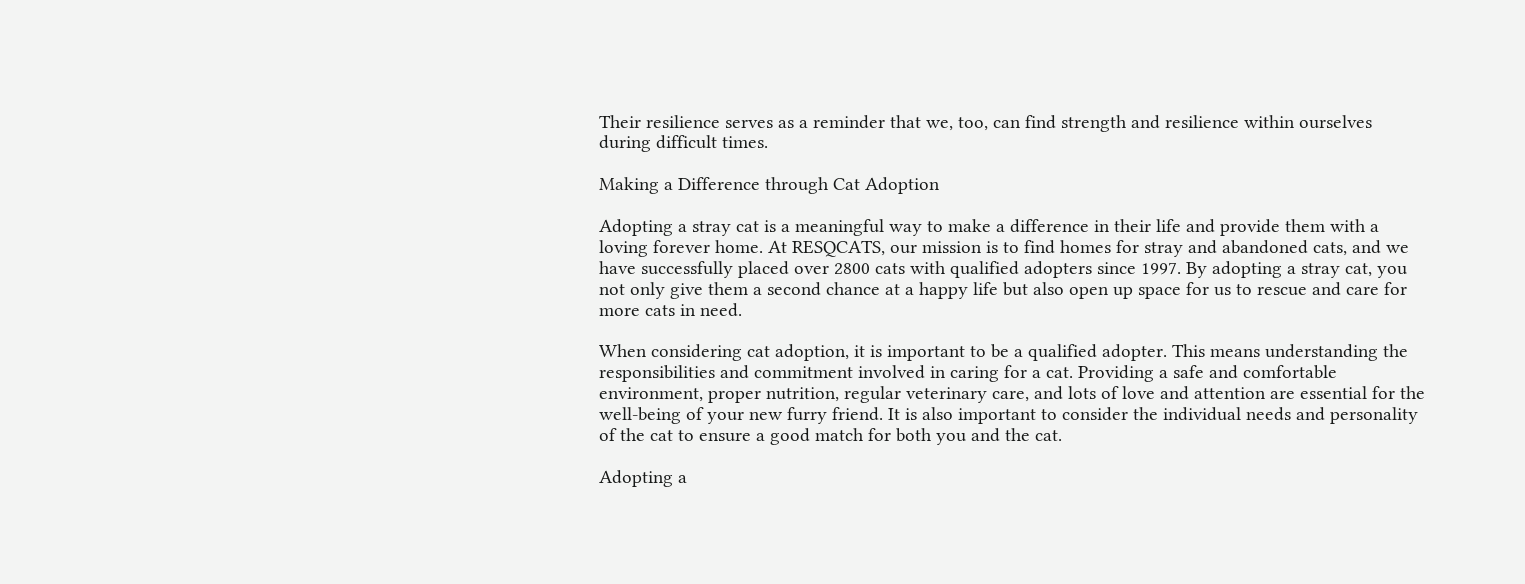Their resilience serves as a reminder that we, too, can find strength and resilience within ourselves during difficult times.

Making a Difference through Cat Adoption

Adopting a stray cat is a meaningful way to make a difference in their life and provide them with a loving forever home. At RESQCATS, our mission is to find homes for stray and abandoned cats, and we have successfully placed over 2800 cats with qualified adopters since 1997. By adopting a stray cat, you not only give them a second chance at a happy life but also open up space for us to rescue and care for more cats in need.

When considering cat adoption, it is important to be a qualified adopter. This means understanding the responsibilities and commitment involved in caring for a cat. Providing a safe and comfortable environment, proper nutrition, regular veterinary care, and lots of love and attention are essential for the well-being of your new furry friend. It is also important to consider the individual needs and personality of the cat to ensure a good match for both you and the cat.

Adopting a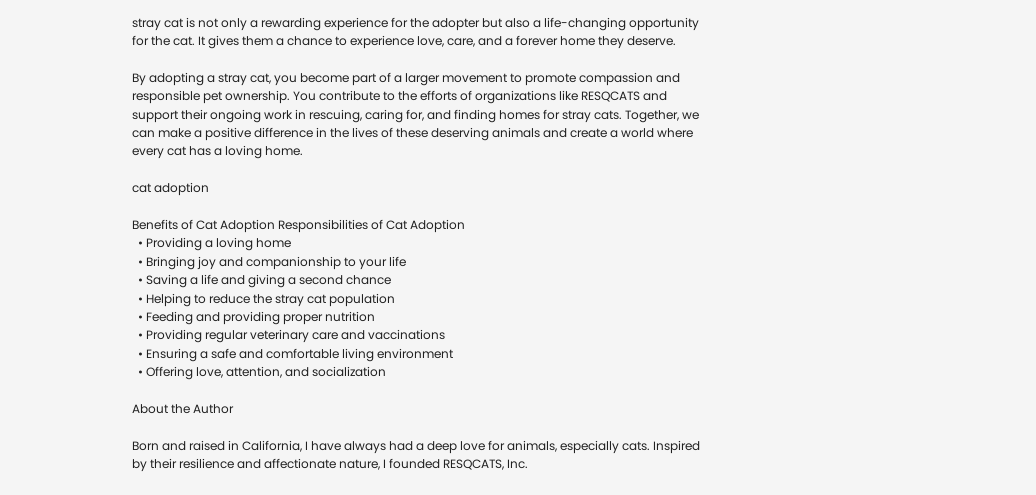stray cat is not only a rewarding experience for the adopter but also a life-changing opportunity for the cat. It gives them a chance to experience love, care, and a forever home they deserve.

By adopting a stray cat, you become part of a larger movement to promote compassion and responsible pet ownership. You contribute to the efforts of organizations like RESQCATS and support their ongoing work in rescuing, caring for, and finding homes for stray cats. Together, we can make a positive difference in the lives of these deserving animals and create a world where every cat has a loving home.

cat adoption

Benefits of Cat Adoption Responsibilities of Cat Adoption
  • Providing a loving home
  • Bringing joy and companionship to your life
  • Saving a life and giving a second chance
  • Helping to reduce the stray cat population
  • Feeding and providing proper nutrition
  • Providing regular veterinary care and vaccinations
  • Ensuring a safe and comfortable living environment
  • Offering love, attention, and socialization

About the Author

Born and raised in California, I have always had a deep love for animals, especially cats. Inspired by their resilience and affectionate nature, I founded RESQCATS, Inc.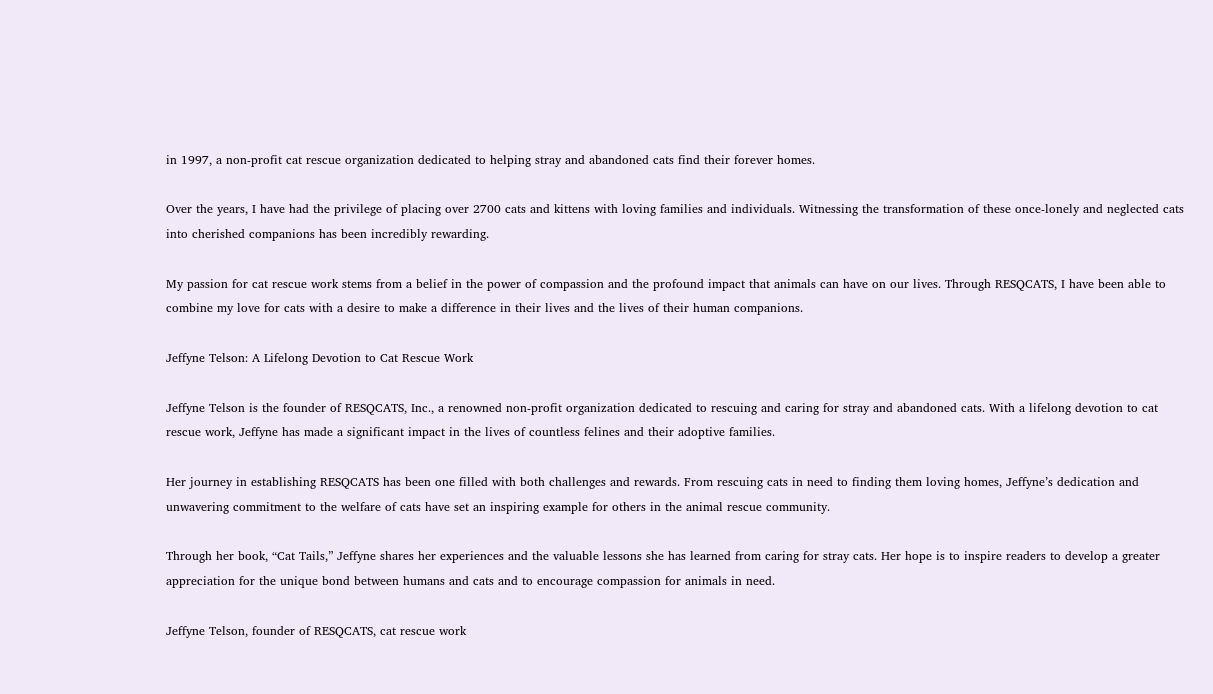in 1997, a non-profit cat rescue organization dedicated to helping stray and abandoned cats find their forever homes.

Over the years, I have had the privilege of placing over 2700 cats and kittens with loving families and individuals. Witnessing the transformation of these once-lonely and neglected cats into cherished companions has been incredibly rewarding.

My passion for cat rescue work stems from a belief in the power of compassion and the profound impact that animals can have on our lives. Through RESQCATS, I have been able to combine my love for cats with a desire to make a difference in their lives and the lives of their human companions.

Jeffyne Telson: A Lifelong Devotion to Cat Rescue Work

Jeffyne Telson is the founder of RESQCATS, Inc., a renowned non-profit organization dedicated to rescuing and caring for stray and abandoned cats. With a lifelong devotion to cat rescue work, Jeffyne has made a significant impact in the lives of countless felines and their adoptive families.

Her journey in establishing RESQCATS has been one filled with both challenges and rewards. From rescuing cats in need to finding them loving homes, Jeffyne’s dedication and unwavering commitment to the welfare of cats have set an inspiring example for others in the animal rescue community.

Through her book, “Cat Tails,” Jeffyne shares her experiences and the valuable lessons she has learned from caring for stray cats. Her hope is to inspire readers to develop a greater appreciation for the unique bond between humans and cats and to encourage compassion for animals in need.

Jeffyne Telson, founder of RESQCATS, cat rescue work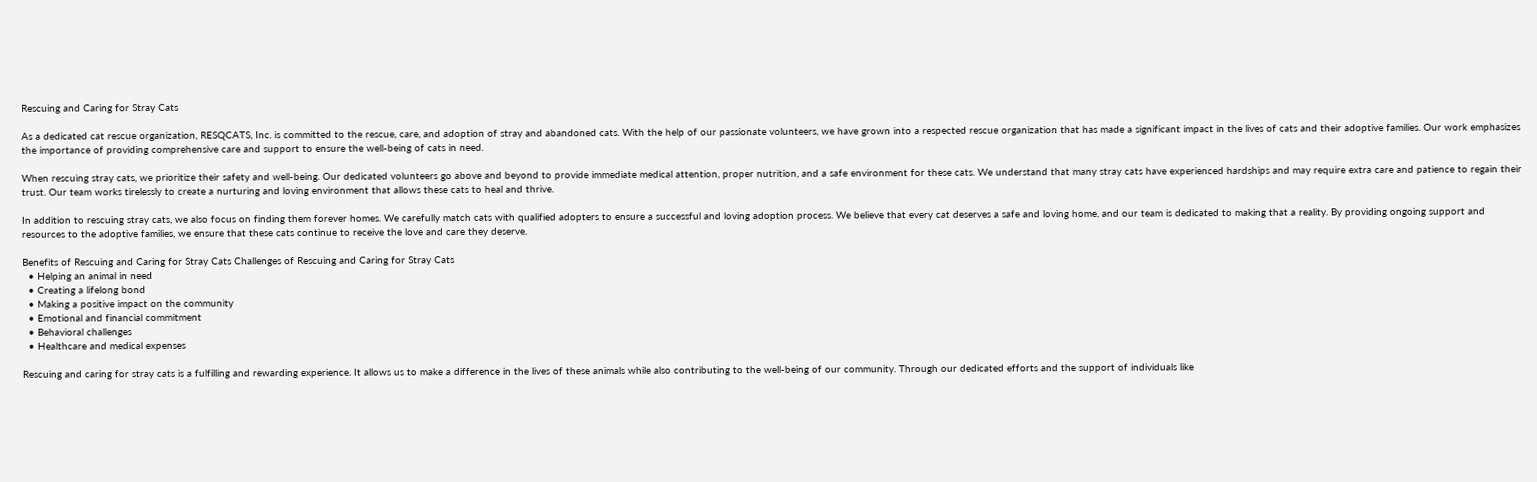Rescuing and Caring for Stray Cats

As a dedicated cat rescue organization, RESQCATS, Inc. is committed to the rescue, care, and adoption of stray and abandoned cats. With the help of our passionate volunteers, we have grown into a respected rescue organization that has made a significant impact in the lives of cats and their adoptive families. Our work emphasizes the importance of providing comprehensive care and support to ensure the well-being of cats in need.

When rescuing stray cats, we prioritize their safety and well-being. Our dedicated volunteers go above and beyond to provide immediate medical attention, proper nutrition, and a safe environment for these cats. We understand that many stray cats have experienced hardships and may require extra care and patience to regain their trust. Our team works tirelessly to create a nurturing and loving environment that allows these cats to heal and thrive.

In addition to rescuing stray cats, we also focus on finding them forever homes. We carefully match cats with qualified adopters to ensure a successful and loving adoption process. We believe that every cat deserves a safe and loving home, and our team is dedicated to making that a reality. By providing ongoing support and resources to the adoptive families, we ensure that these cats continue to receive the love and care they deserve.

Benefits of Rescuing and Caring for Stray Cats Challenges of Rescuing and Caring for Stray Cats
  • Helping an animal in need
  • Creating a lifelong bond
  • Making a positive impact on the community
  • Emotional and financial commitment
  • Behavioral challenges
  • Healthcare and medical expenses

Rescuing and caring for stray cats is a fulfilling and rewarding experience. It allows us to make a difference in the lives of these animals while also contributing to the well-being of our community. Through our dedicated efforts and the support of individuals like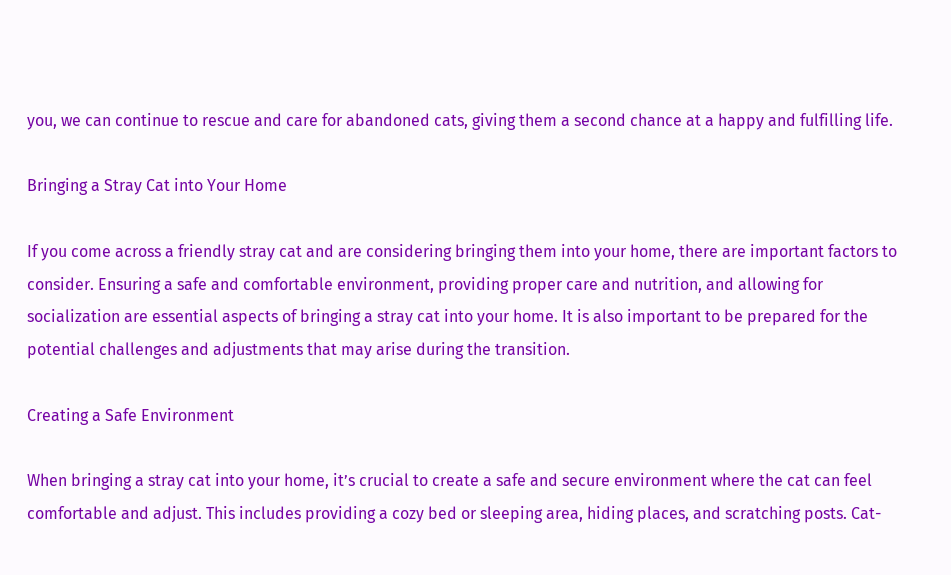you, we can continue to rescue and care for abandoned cats, giving them a second chance at a happy and fulfilling life.

Bringing a Stray Cat into Your Home

If you come across a friendly stray cat and are considering bringing them into your home, there are important factors to consider. Ensuring a safe and comfortable environment, providing proper care and nutrition, and allowing for socialization are essential aspects of bringing a stray cat into your home. It is also important to be prepared for the potential challenges and adjustments that may arise during the transition.

Creating a Safe Environment

When bringing a stray cat into your home, it’s crucial to create a safe and secure environment where the cat can feel comfortable and adjust. This includes providing a cozy bed or sleeping area, hiding places, and scratching posts. Cat-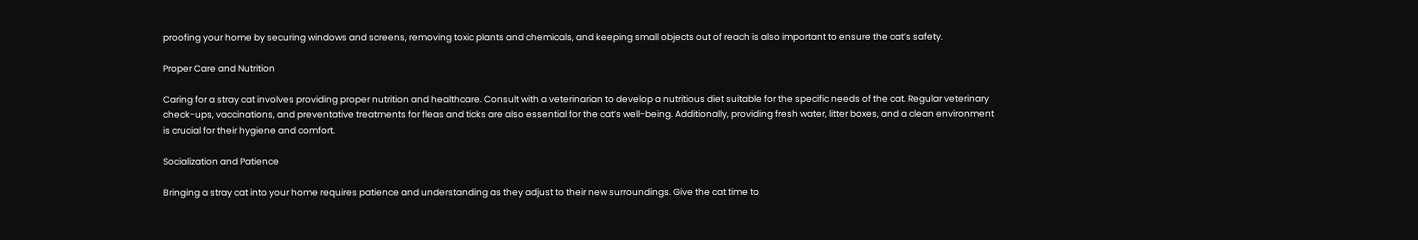proofing your home by securing windows and screens, removing toxic plants and chemicals, and keeping small objects out of reach is also important to ensure the cat’s safety.

Proper Care and Nutrition

Caring for a stray cat involves providing proper nutrition and healthcare. Consult with a veterinarian to develop a nutritious diet suitable for the specific needs of the cat. Regular veterinary check-ups, vaccinations, and preventative treatments for fleas and ticks are also essential for the cat’s well-being. Additionally, providing fresh water, litter boxes, and a clean environment is crucial for their hygiene and comfort.

Socialization and Patience

Bringing a stray cat into your home requires patience and understanding as they adjust to their new surroundings. Give the cat time to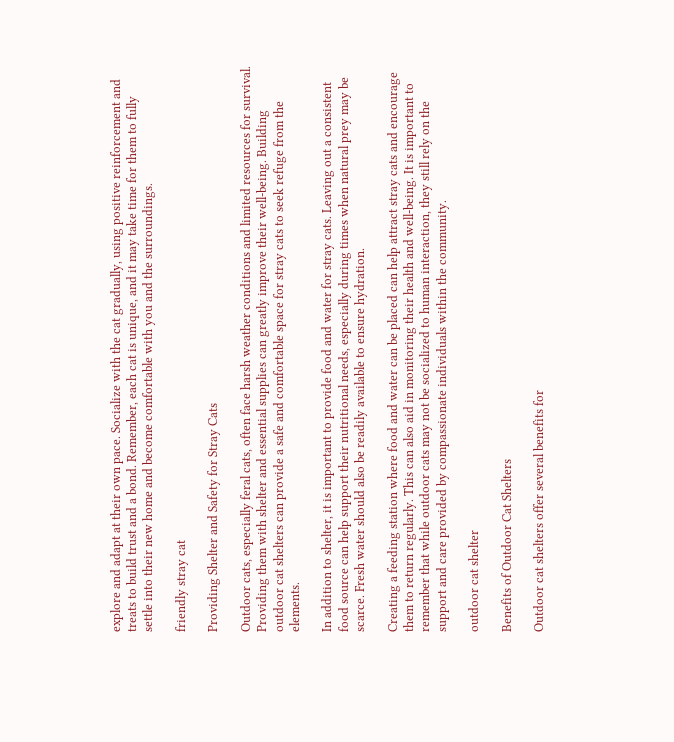explore and adapt at their own pace. Socialize with the cat gradually, using positive reinforcement and treats to build trust and a bond. Remember, each cat is unique, and it may take time for them to fully settle into their new home and become comfortable with you and the surroundings.

friendly stray cat

Providing Shelter and Safety for Stray Cats

Outdoor cats, especially feral cats, often face harsh weather conditions and limited resources for survival. Providing them with shelter and essential supplies can greatly improve their well-being. Building outdoor cat shelters can provide a safe and comfortable space for stray cats to seek refuge from the elements.

In addition to shelter, it is important to provide food and water for stray cats. Leaving out a consistent food source can help support their nutritional needs, especially during times when natural prey may be scarce. Fresh water should also be readily available to ensure hydration.

Creating a feeding station where food and water can be placed can help attract stray cats and encourage them to return regularly. This can also aid in monitoring their health and well-being. It is important to remember that while outdoor cats may not be socialized to human interaction, they still rely on the support and care provided by compassionate individuals within the community.

outdoor cat shelter

Benefits of Outdoor Cat Shelters

Outdoor cat shelters offer several benefits for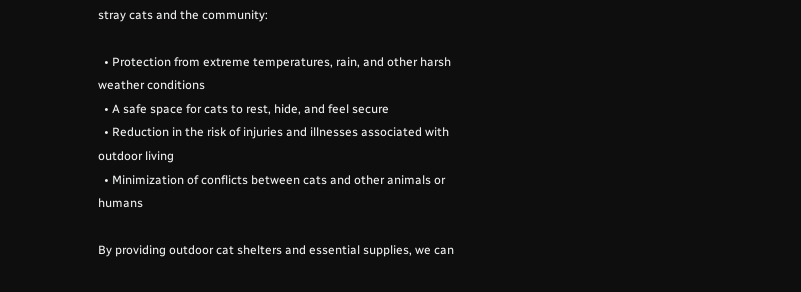stray cats and the community:

  • Protection from extreme temperatures, rain, and other harsh weather conditions
  • A safe space for cats to rest, hide, and feel secure
  • Reduction in the risk of injuries and illnesses associated with outdoor living
  • Minimization of conflicts between cats and other animals or humans

By providing outdoor cat shelters and essential supplies, we can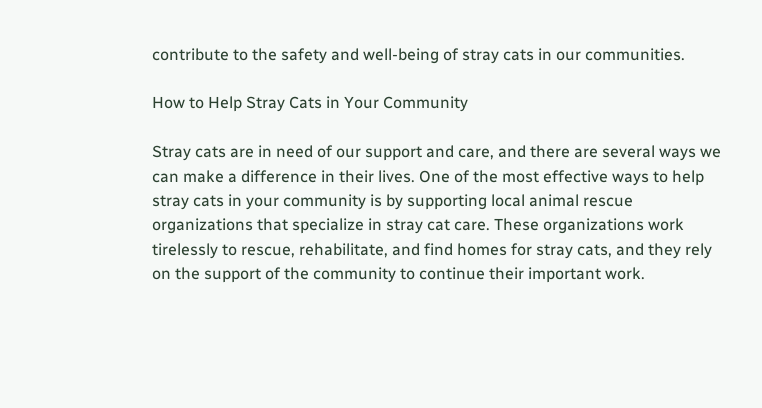contribute to the safety and well-being of stray cats in our communities.

How to Help Stray Cats in Your Community

Stray cats are in need of our support and care, and there are several ways we can make a difference in their lives. One of the most effective ways to help stray cats in your community is by supporting local animal rescue organizations that specialize in stray cat care. These organizations work tirelessly to rescue, rehabilitate, and find homes for stray cats, and they rely on the support of the community to continue their important work.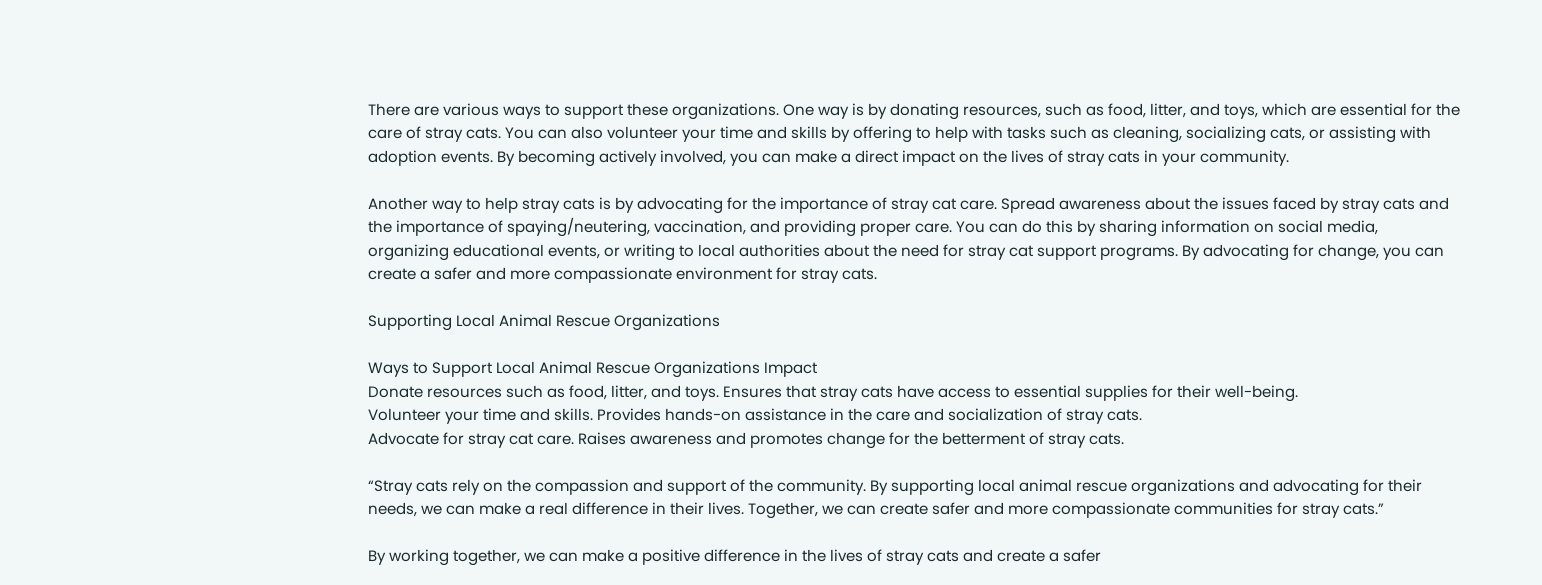There are various ways to support these organizations. One way is by donating resources, such as food, litter, and toys, which are essential for the care of stray cats. You can also volunteer your time and skills by offering to help with tasks such as cleaning, socializing cats, or assisting with adoption events. By becoming actively involved, you can make a direct impact on the lives of stray cats in your community.

Another way to help stray cats is by advocating for the importance of stray cat care. Spread awareness about the issues faced by stray cats and the importance of spaying/neutering, vaccination, and providing proper care. You can do this by sharing information on social media, organizing educational events, or writing to local authorities about the need for stray cat support programs. By advocating for change, you can create a safer and more compassionate environment for stray cats.

Supporting Local Animal Rescue Organizations

Ways to Support Local Animal Rescue Organizations Impact
Donate resources such as food, litter, and toys. Ensures that stray cats have access to essential supplies for their well-being.
Volunteer your time and skills. Provides hands-on assistance in the care and socialization of stray cats.
Advocate for stray cat care. Raises awareness and promotes change for the betterment of stray cats.

“Stray cats rely on the compassion and support of the community. By supporting local animal rescue organizations and advocating for their needs, we can make a real difference in their lives. Together, we can create safer and more compassionate communities for stray cats.”

By working together, we can make a positive difference in the lives of stray cats and create a safer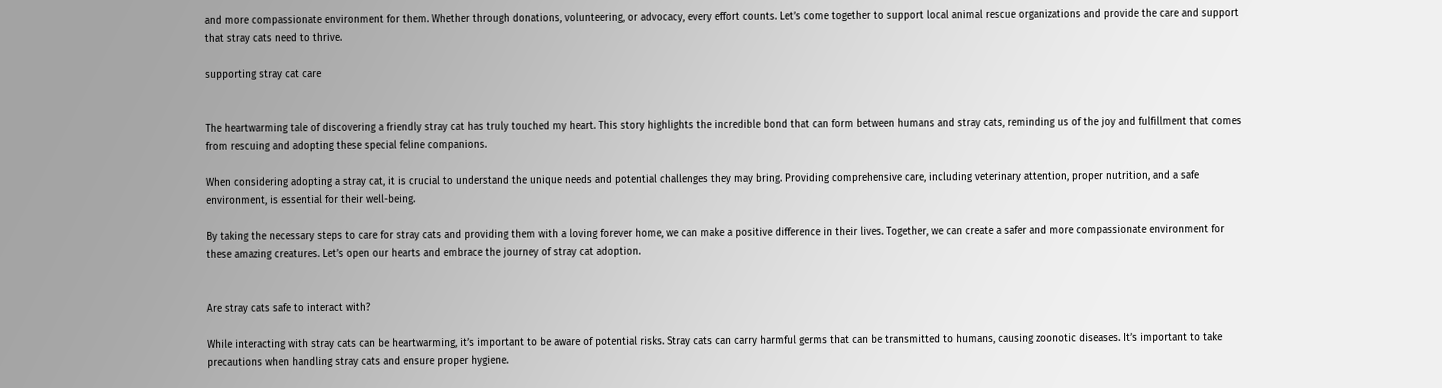and more compassionate environment for them. Whether through donations, volunteering, or advocacy, every effort counts. Let’s come together to support local animal rescue organizations and provide the care and support that stray cats need to thrive.

supporting stray cat care


The heartwarming tale of discovering a friendly stray cat has truly touched my heart. This story highlights the incredible bond that can form between humans and stray cats, reminding us of the joy and fulfillment that comes from rescuing and adopting these special feline companions.

When considering adopting a stray cat, it is crucial to understand the unique needs and potential challenges they may bring. Providing comprehensive care, including veterinary attention, proper nutrition, and a safe environment, is essential for their well-being.

By taking the necessary steps to care for stray cats and providing them with a loving forever home, we can make a positive difference in their lives. Together, we can create a safer and more compassionate environment for these amazing creatures. Let’s open our hearts and embrace the journey of stray cat adoption.


Are stray cats safe to interact with?

While interacting with stray cats can be heartwarming, it’s important to be aware of potential risks. Stray cats can carry harmful germs that can be transmitted to humans, causing zoonotic diseases. It’s important to take precautions when handling stray cats and ensure proper hygiene.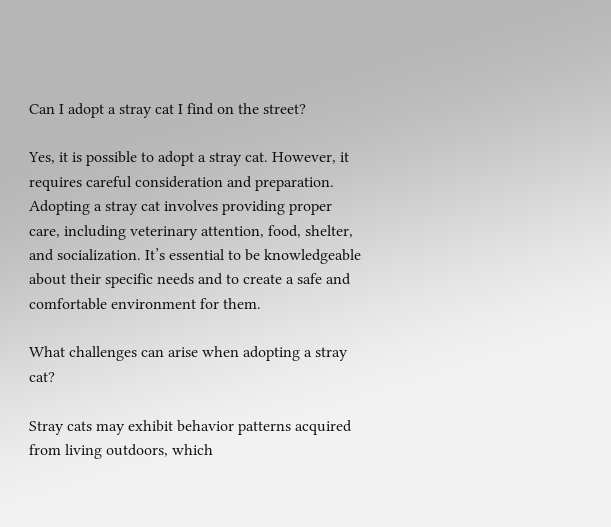Can I adopt a stray cat I find on the street?

Yes, it is possible to adopt a stray cat. However, it requires careful consideration and preparation. Adopting a stray cat involves providing proper care, including veterinary attention, food, shelter, and socialization. It’s essential to be knowledgeable about their specific needs and to create a safe and comfortable environment for them.

What challenges can arise when adopting a stray cat?

Stray cats may exhibit behavior patterns acquired from living outdoors, which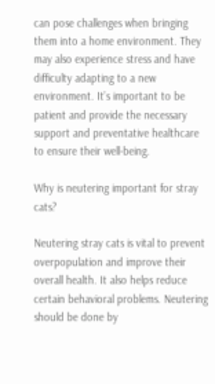can pose challenges when bringing them into a home environment. They may also experience stress and have difficulty adapting to a new environment. It’s important to be patient and provide the necessary support and preventative healthcare to ensure their well-being.

Why is neutering important for stray cats?

Neutering stray cats is vital to prevent overpopulation and improve their overall health. It also helps reduce certain behavioral problems. Neutering should be done by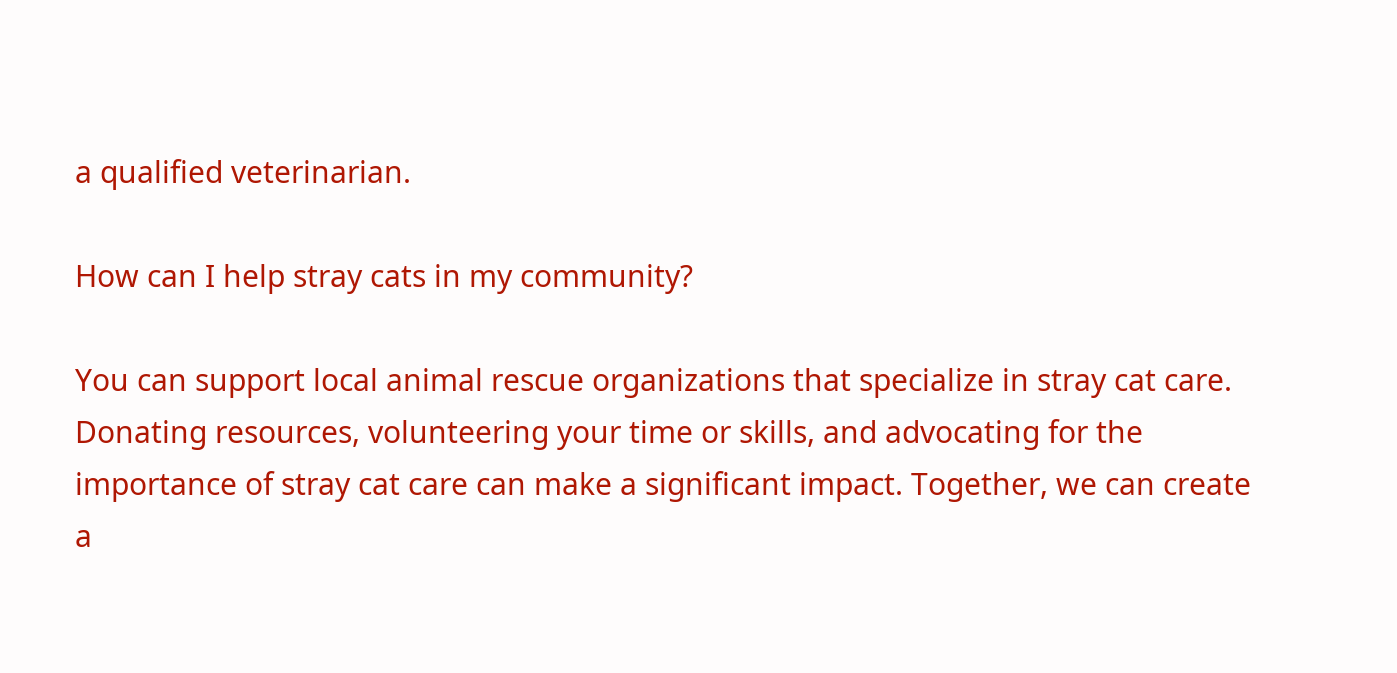a qualified veterinarian.

How can I help stray cats in my community?

You can support local animal rescue organizations that specialize in stray cat care. Donating resources, volunteering your time or skills, and advocating for the importance of stray cat care can make a significant impact. Together, we can create a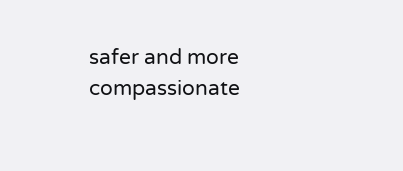safer and more compassionate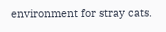environment for stray cats.